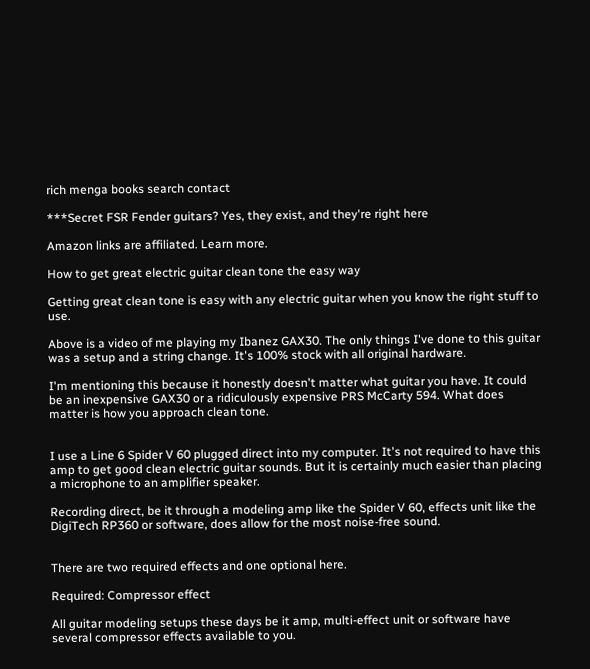rich menga books search contact

***Secret FSR Fender guitars? Yes, they exist, and they're right here

Amazon links are affiliated. Learn more.

How to get great electric guitar clean tone the easy way

Getting great clean tone is easy with any electric guitar when you know the right stuff to use.

Above is a video of me playing my Ibanez GAX30. The only things I've done to this guitar was a setup and a string change. It's 100% stock with all original hardware.

I'm mentioning this because it honestly doesn't matter what guitar you have. It could be an inexpensive GAX30 or a ridiculously expensive PRS McCarty 594. What does matter is how you approach clean tone.


I use a Line 6 Spider V 60 plugged direct into my computer. It's not required to have this amp to get good clean electric guitar sounds. But it is certainly much easier than placing a microphone to an amplifier speaker.

Recording direct, be it through a modeling amp like the Spider V 60, effects unit like the DigiTech RP360 or software, does allow for the most noise-free sound.


There are two required effects and one optional here.

Required: Compressor effect

All guitar modeling setups these days be it amp, multi-effect unit or software have several compressor effects available to you.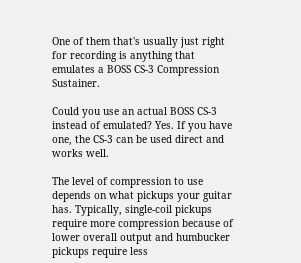One of them that's usually just right for recording is anything that emulates a BOSS CS-3 Compression Sustainer.

Could you use an actual BOSS CS-3 instead of emulated? Yes. If you have one, the CS-3 can be used direct and works well.

The level of compression to use depends on what pickups your guitar has. Typically, single-coil pickups require more compression because of lower overall output and humbucker pickups require less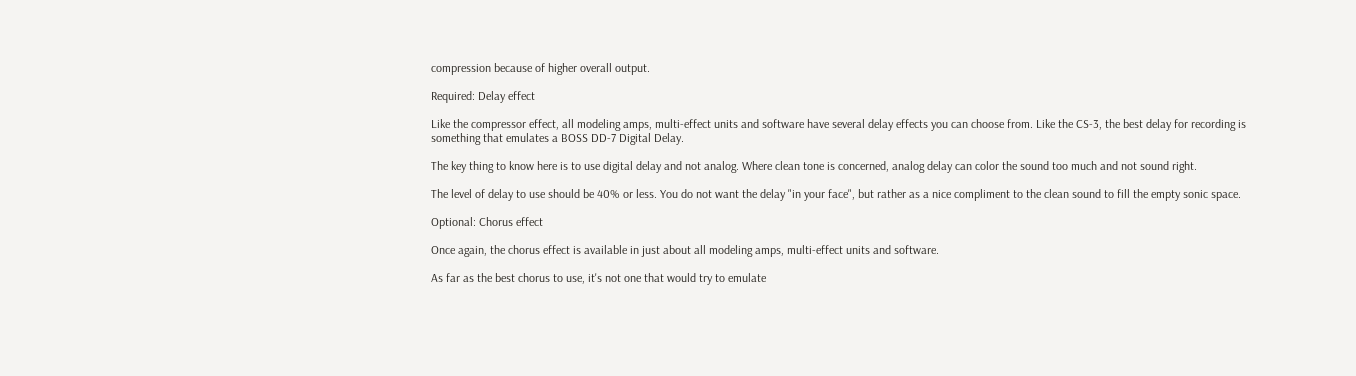compression because of higher overall output.

Required: Delay effect

Like the compressor effect, all modeling amps, multi-effect units and software have several delay effects you can choose from. Like the CS-3, the best delay for recording is something that emulates a BOSS DD-7 Digital Delay.

The key thing to know here is to use digital delay and not analog. Where clean tone is concerned, analog delay can color the sound too much and not sound right.

The level of delay to use should be 40% or less. You do not want the delay "in your face", but rather as a nice compliment to the clean sound to fill the empty sonic space.

Optional: Chorus effect

Once again, the chorus effect is available in just about all modeling amps, multi-effect units and software.

As far as the best chorus to use, it's not one that would try to emulate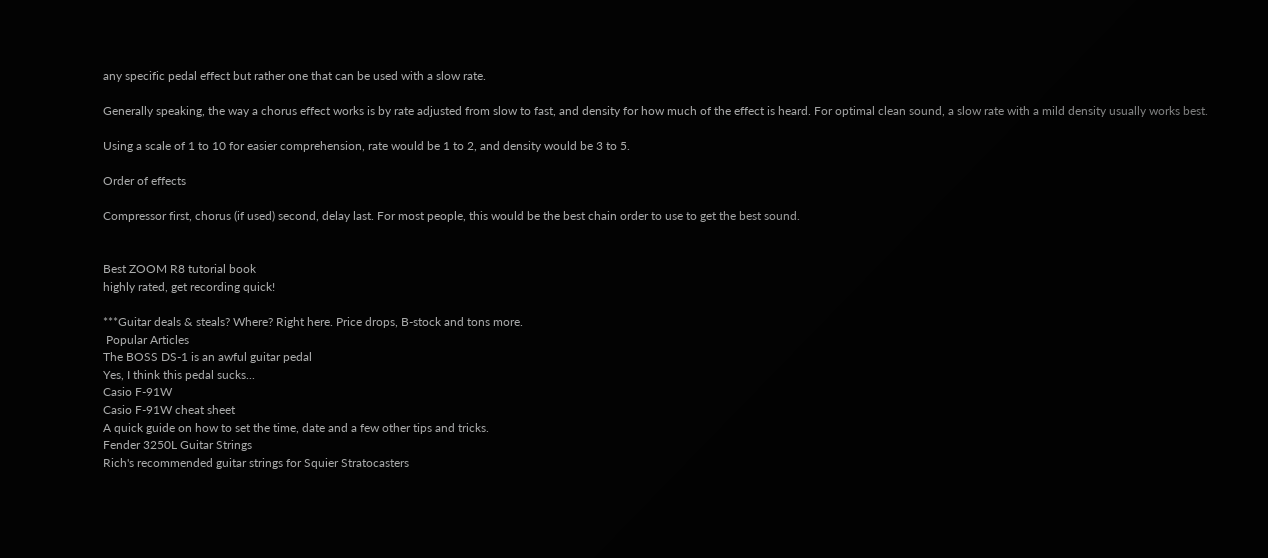any specific pedal effect but rather one that can be used with a slow rate.

Generally speaking, the way a chorus effect works is by rate adjusted from slow to fast, and density for how much of the effect is heard. For optimal clean sound, a slow rate with a mild density usually works best.

Using a scale of 1 to 10 for easier comprehension, rate would be 1 to 2, and density would be 3 to 5.

Order of effects

Compressor first, chorus (if used) second, delay last. For most people, this would be the best chain order to use to get the best sound.


Best ZOOM R8 tutorial book
highly rated, get recording quick!

***Guitar deals & steals? Where? Right here. Price drops, B-stock and tons more.
 Popular Articles
The BOSS DS-1 is an awful guitar pedal
Yes, I think this pedal sucks...
Casio F-91W
Casio F-91W cheat sheet
A quick guide on how to set the time, date and a few other tips and tricks.
Fender 3250L Guitar Strings
Rich's recommended guitar strings for Squier Stratocasters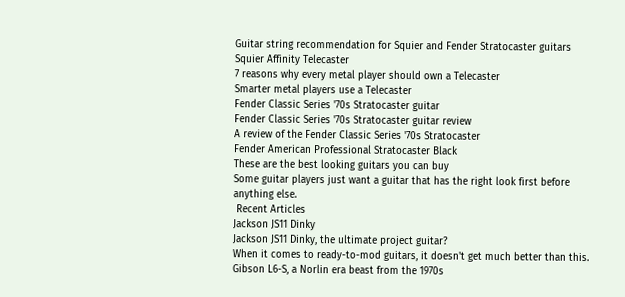Guitar string recommendation for Squier and Fender Stratocaster guitars
Squier Affinity Telecaster
7 reasons why every metal player should own a Telecaster
Smarter metal players use a Telecaster
Fender Classic Series '70s Stratocaster guitar
Fender Classic Series '70s Stratocaster guitar review
A review of the Fender Classic Series '70s Stratocaster
Fender American Professional Stratocaster Black
These are the best looking guitars you can buy
Some guitar players just want a guitar that has the right look first before anything else.
 Recent Articles
Jackson JS11 Dinky
Jackson JS11 Dinky, the ultimate project guitar?
When it comes to ready-to-mod guitars, it doesn't get much better than this.
Gibson L6-S, a Norlin era beast from the 1970s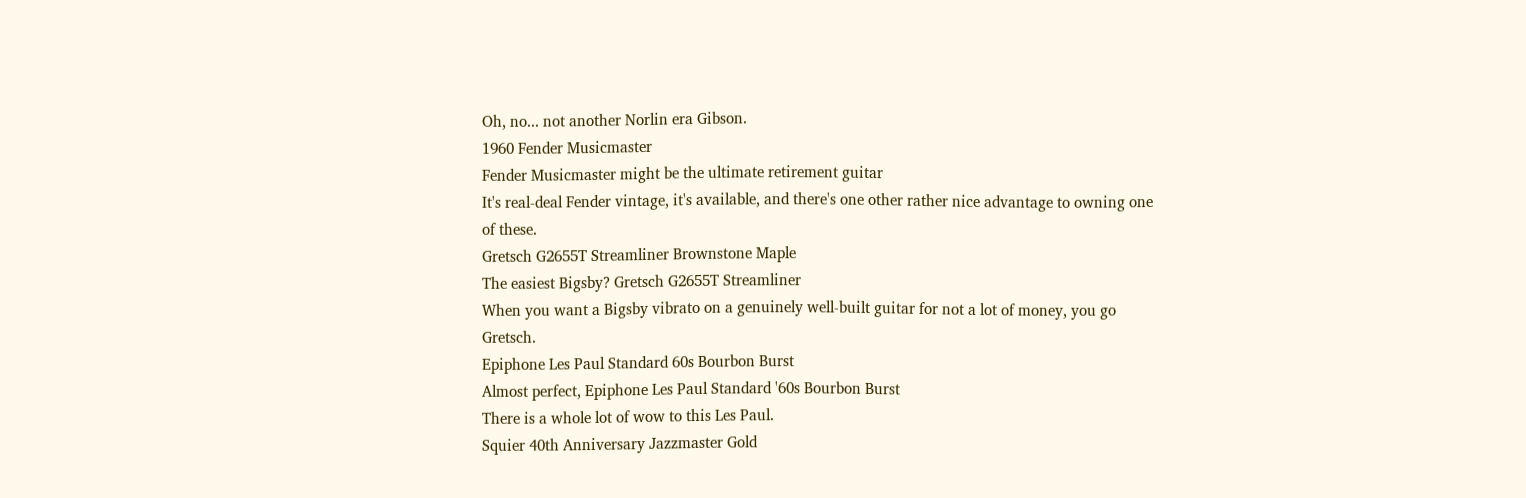Oh, no... not another Norlin era Gibson.
1960 Fender Musicmaster
Fender Musicmaster might be the ultimate retirement guitar
It's real-deal Fender vintage, it's available, and there's one other rather nice advantage to owning one of these.
Gretsch G2655T Streamliner Brownstone Maple
The easiest Bigsby? Gretsch G2655T Streamliner
When you want a Bigsby vibrato on a genuinely well-built guitar for not a lot of money, you go Gretsch.
Epiphone Les Paul Standard 60s Bourbon Burst
Almost perfect, Epiphone Les Paul Standard '60s Bourbon Burst
There is a whole lot of wow to this Les Paul.
Squier 40th Anniversary Jazzmaster Gold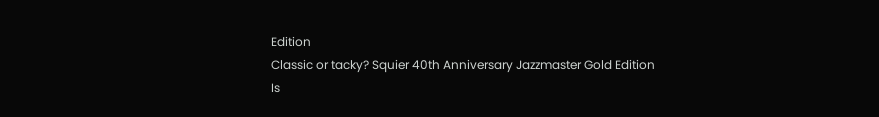Edition
Classic or tacky? Squier 40th Anniversary Jazzmaster Gold Edition
Is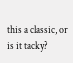this a classic, or is it tacky?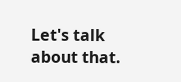Let's talk about that.